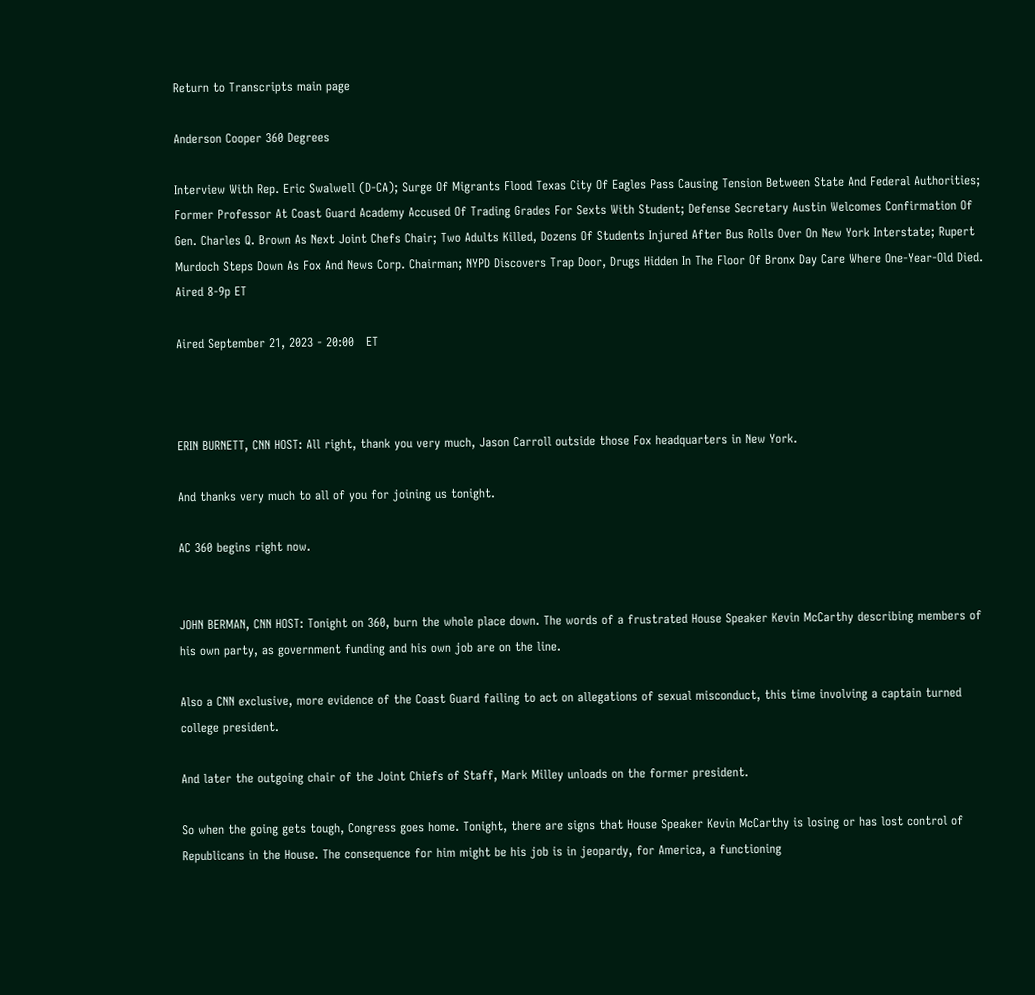Return to Transcripts main page

Anderson Cooper 360 Degrees

Interview With Rep. Eric Swalwell (D-CA); Surge Of Migrants Flood Texas City Of Eagles Pass Causing Tension Between State And Federal Authorities; Former Professor At Coast Guard Academy Accused Of Trading Grades For Sexts With Student; Defense Secretary Austin Welcomes Confirmation Of Gen. Charles Q. Brown As Next Joint Chefs Chair; Two Adults Killed, Dozens Of Students Injured After Bus Rolls Over On New York Interstate; Rupert Murdoch Steps Down As Fox And News Corp. Chairman; NYPD Discovers Trap Door, Drugs Hidden In The Floor Of Bronx Day Care Where One-Year-Old Died. Aired 8-9p ET

Aired September 21, 2023 - 20:00   ET



ERIN BURNETT, CNN HOST: All right, thank you very much, Jason Carroll outside those Fox headquarters in New York.

And thanks very much to all of you for joining us tonight.

AC 360 begins right now.


JOHN BERMAN, CNN HOST: Tonight on 360, burn the whole place down. The words of a frustrated House Speaker Kevin McCarthy describing members of his own party, as government funding and his own job are on the line.

Also a CNN exclusive, more evidence of the Coast Guard failing to act on allegations of sexual misconduct, this time involving a captain turned college president.

And later the outgoing chair of the Joint Chiefs of Staff, Mark Milley unloads on the former president.

So when the going gets tough, Congress goes home. Tonight, there are signs that House Speaker Kevin McCarthy is losing or has lost control of Republicans in the House. The consequence for him might be his job is in jeopardy, for America, a functioning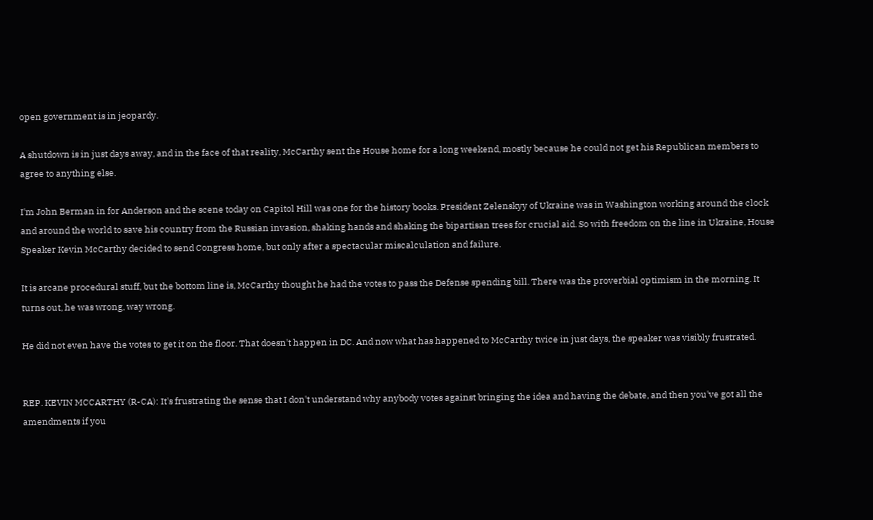open government is in jeopardy.

A shutdown is in just days away, and in the face of that reality, McCarthy sent the House home for a long weekend, mostly because he could not get his Republican members to agree to anything else.

I'm John Berman in for Anderson and the scene today on Capitol Hill was one for the history books. President Zelenskyy of Ukraine was in Washington working around the clock and around the world to save his country from the Russian invasion, shaking hands and shaking the bipartisan trees for crucial aid. So with freedom on the line in Ukraine, House Speaker Kevin McCarthy decided to send Congress home, but only after a spectacular miscalculation and failure.

It is arcane procedural stuff, but the bottom line is, McCarthy thought he had the votes to pass the Defense spending bill. There was the proverbial optimism in the morning. It turns out, he was wrong, way wrong.

He did not even have the votes to get it on the floor. That doesn't happen in DC. And now what has happened to McCarthy twice in just days, the speaker was visibly frustrated.


REP. KEVIN MCCARTHY (R-CA): It's frustrating the sense that I don't understand why anybody votes against bringing the idea and having the debate, and then you've got all the amendments if you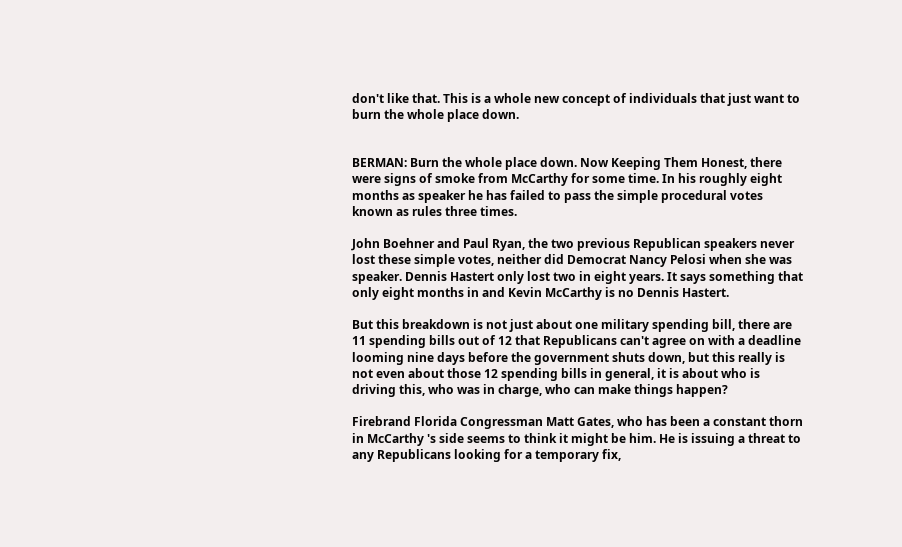don't like that. This is a whole new concept of individuals that just want to burn the whole place down.


BERMAN: Burn the whole place down. Now Keeping Them Honest, there were signs of smoke from McCarthy for some time. In his roughly eight months as speaker he has failed to pass the simple procedural votes known as rules three times.

John Boehner and Paul Ryan, the two previous Republican speakers never lost these simple votes, neither did Democrat Nancy Pelosi when she was speaker. Dennis Hastert only lost two in eight years. It says something that only eight months in and Kevin McCarthy is no Dennis Hastert.

But this breakdown is not just about one military spending bill, there are 11 spending bills out of 12 that Republicans can't agree on with a deadline looming nine days before the government shuts down, but this really is not even about those 12 spending bills in general, it is about who is driving this, who was in charge, who can make things happen?

Firebrand Florida Congressman Matt Gates, who has been a constant thorn in McCarthy 's side seems to think it might be him. He is issuing a threat to any Republicans looking for a temporary fix,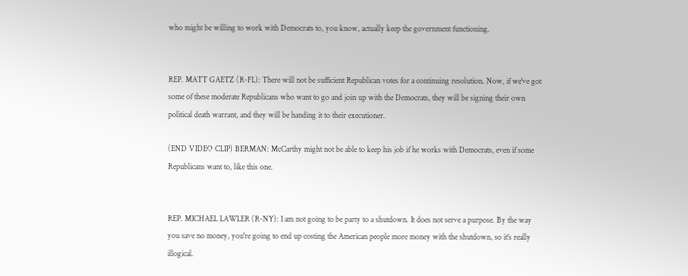who might be willing to work with Democrats to, you know, actually keep the government functioning.


REP. MATT GAETZ (R-FL): There will not be sufficient Republican votes for a continuing resolution. Now, if we've got some of these moderate Republicans who want to go and join up with the Democrats, they will be signing their own political death warrant, and they will be handing it to their executioner.

(END VIDEO CLIP) BERMAN: McCarthy might not be able to keep his job if he works with Democrats, even if some Republicans want to, like this one.


REP. MICHAEL LAWLER (R-NY): I am not going to be party to a shutdown. It does not serve a purpose. By the way you save no money, you're going to end up costing the American people more money with the shutdown, so it's really illogical.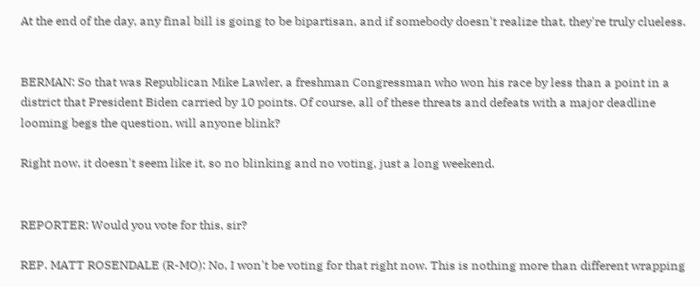At the end of the day, any final bill is going to be bipartisan, and if somebody doesn't realize that, they're truly clueless.


BERMAN: So that was Republican Mike Lawler, a freshman Congressman who won his race by less than a point in a district that President Biden carried by 10 points. Of course, all of these threats and defeats with a major deadline looming begs the question, will anyone blink?

Right now, it doesn't seem like it, so no blinking and no voting, just a long weekend.


REPORTER: Would you vote for this, sir?

REP. MATT ROSENDALE (R-MO): No, I won't be voting for that right now. This is nothing more than different wrapping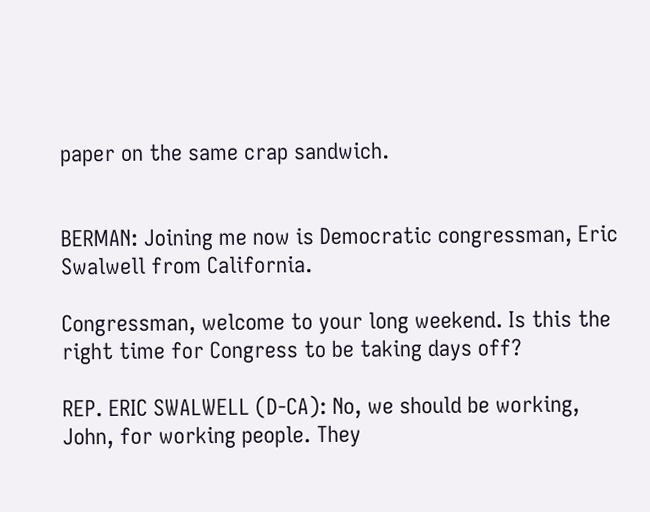paper on the same crap sandwich.


BERMAN: Joining me now is Democratic congressman, Eric Swalwell from California.

Congressman, welcome to your long weekend. Is this the right time for Congress to be taking days off?

REP. ERIC SWALWELL (D-CA): No, we should be working, John, for working people. They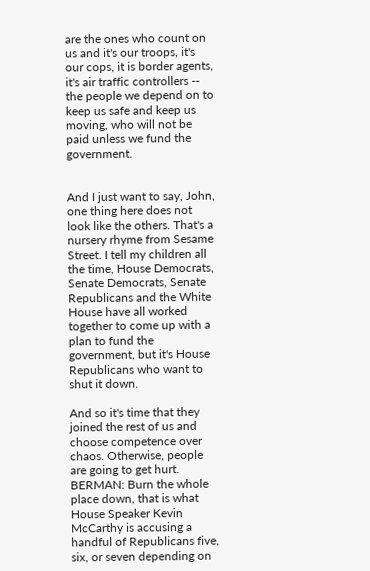are the ones who count on us and it's our troops, it's our cops, it is border agents, it's air traffic controllers -- the people we depend on to keep us safe and keep us moving, who will not be paid unless we fund the government.


And I just want to say, John, one thing here does not look like the others. That's a nursery rhyme from Sesame Street. I tell my children all the time, House Democrats, Senate Democrats, Senate Republicans and the White House have all worked together to come up with a plan to fund the government, but it's House Republicans who want to shut it down.

And so it's time that they joined the rest of us and choose competence over chaos. Otherwise, people are going to get hurt. BERMAN: Burn the whole place down, that is what House Speaker Kevin McCarthy is accusing a handful of Republicans five, six, or seven depending on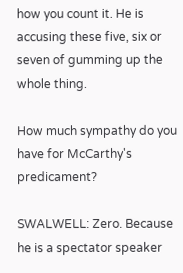how you count it. He is accusing these five, six or seven of gumming up the whole thing.

How much sympathy do you have for McCarthy's predicament?

SWALWELL: Zero. Because he is a spectator speaker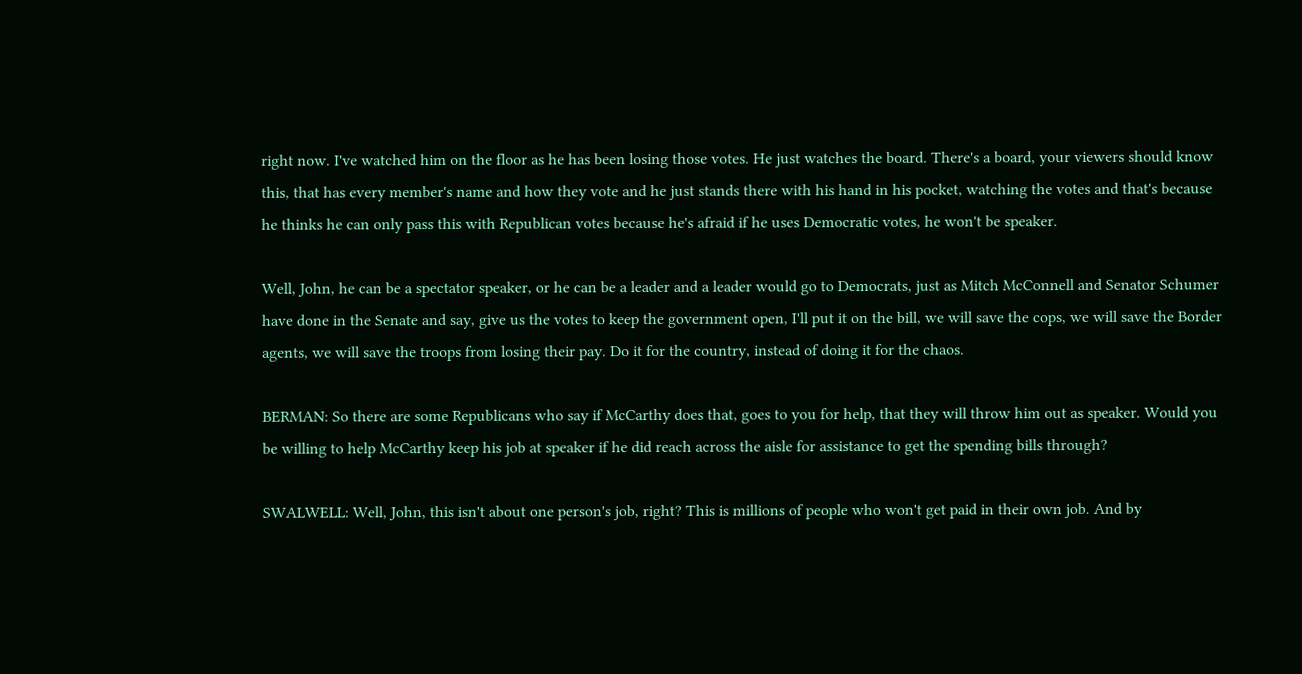right now. I've watched him on the floor as he has been losing those votes. He just watches the board. There's a board, your viewers should know this, that has every member's name and how they vote and he just stands there with his hand in his pocket, watching the votes and that's because he thinks he can only pass this with Republican votes because he's afraid if he uses Democratic votes, he won't be speaker.

Well, John, he can be a spectator speaker, or he can be a leader and a leader would go to Democrats, just as Mitch McConnell and Senator Schumer have done in the Senate and say, give us the votes to keep the government open, I'll put it on the bill, we will save the cops, we will save the Border agents, we will save the troops from losing their pay. Do it for the country, instead of doing it for the chaos.

BERMAN: So there are some Republicans who say if McCarthy does that, goes to you for help, that they will throw him out as speaker. Would you be willing to help McCarthy keep his job at speaker if he did reach across the aisle for assistance to get the spending bills through?

SWALWELL: Well, John, this isn't about one person's job, right? This is millions of people who won't get paid in their own job. And by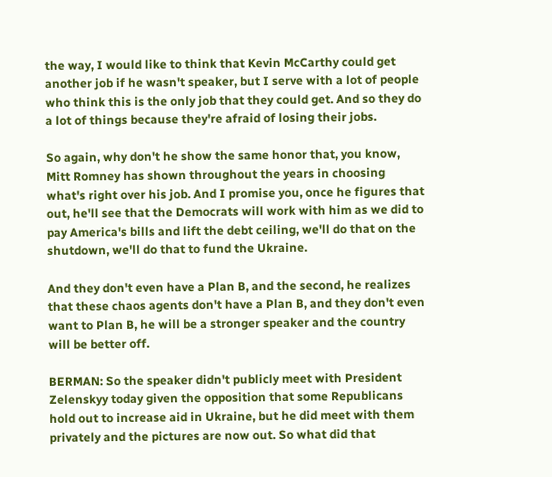the way, I would like to think that Kevin McCarthy could get another job if he wasn't speaker, but I serve with a lot of people who think this is the only job that they could get. And so they do a lot of things because they're afraid of losing their jobs.

So again, why don't he show the same honor that, you know, Mitt Romney has shown throughout the years in choosing what's right over his job. And I promise you, once he figures that out, he'll see that the Democrats will work with him as we did to pay America's bills and lift the debt ceiling, we'll do that on the shutdown, we'll do that to fund the Ukraine.

And they don't even have a Plan B, and the second, he realizes that these chaos agents don't have a Plan B, and they don't even want to Plan B, he will be a stronger speaker and the country will be better off.

BERMAN: So the speaker didn't publicly meet with President Zelenskyy today given the opposition that some Republicans hold out to increase aid in Ukraine, but he did meet with them privately and the pictures are now out. So what did that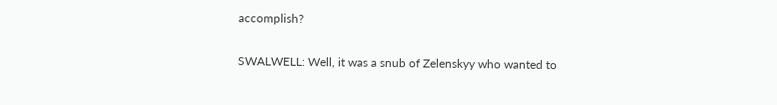accomplish?

SWALWELL: Well, it was a snub of Zelenskyy who wanted to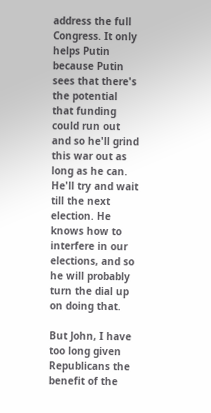address the full Congress. It only helps Putin because Putin sees that there's the potential that funding could run out and so he'll grind this war out as long as he can. He'll try and wait till the next election. He knows how to interfere in our elections, and so he will probably turn the dial up on doing that.

But John, I have too long given Republicans the benefit of the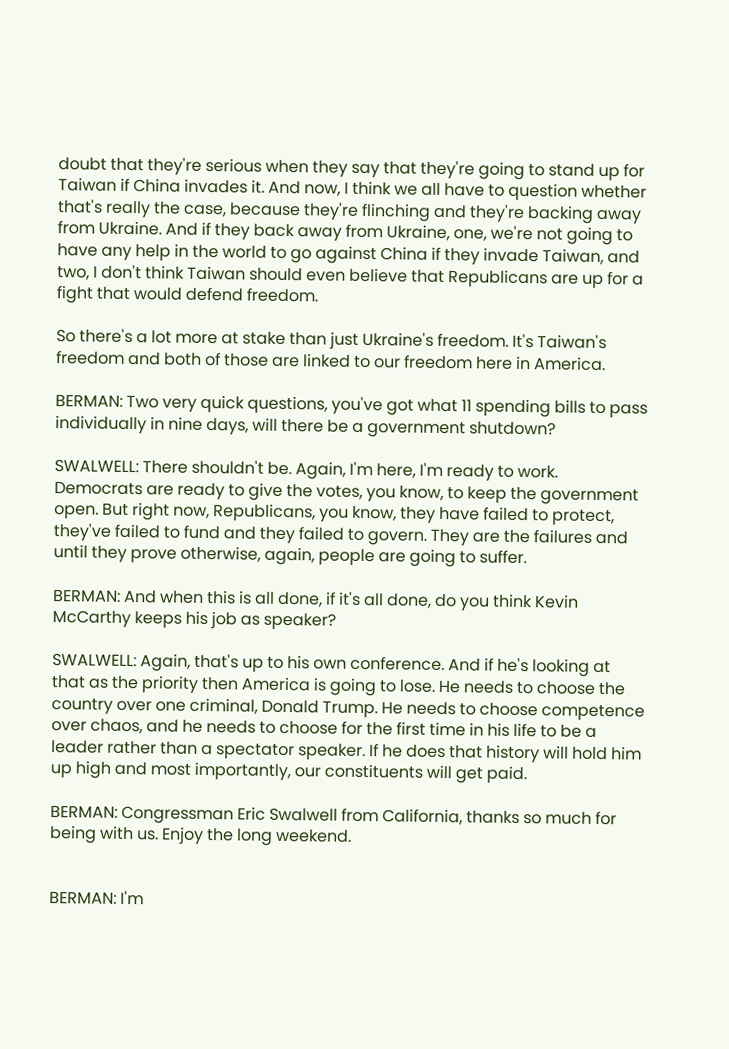doubt that they're serious when they say that they're going to stand up for Taiwan if China invades it. And now, I think we all have to question whether that's really the case, because they're flinching and they're backing away from Ukraine. And if they back away from Ukraine, one, we're not going to have any help in the world to go against China if they invade Taiwan, and two, I don't think Taiwan should even believe that Republicans are up for a fight that would defend freedom.

So there's a lot more at stake than just Ukraine's freedom. It's Taiwan's freedom and both of those are linked to our freedom here in America.

BERMAN: Two very quick questions, you've got what 11 spending bills to pass individually in nine days, will there be a government shutdown?

SWALWELL: There shouldn't be. Again, I'm here, I'm ready to work. Democrats are ready to give the votes, you know, to keep the government open. But right now, Republicans, you know, they have failed to protect, they've failed to fund and they failed to govern. They are the failures and until they prove otherwise, again, people are going to suffer.

BERMAN: And when this is all done, if it's all done, do you think Kevin McCarthy keeps his job as speaker?

SWALWELL: Again, that's up to his own conference. And if he's looking at that as the priority then America is going to lose. He needs to choose the country over one criminal, Donald Trump. He needs to choose competence over chaos, and he needs to choose for the first time in his life to be a leader rather than a spectator speaker. If he does that history will hold him up high and most importantly, our constituents will get paid.

BERMAN: Congressman Eric Swalwell from California, thanks so much for being with us. Enjoy the long weekend.


BERMAN: I'm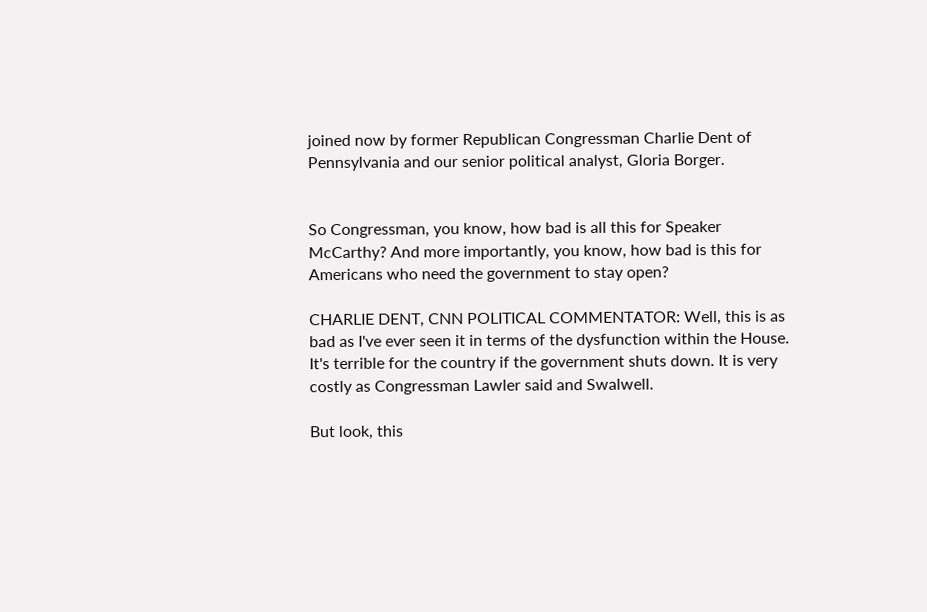joined now by former Republican Congressman Charlie Dent of Pennsylvania and our senior political analyst, Gloria Borger.


So Congressman, you know, how bad is all this for Speaker McCarthy? And more importantly, you know, how bad is this for Americans who need the government to stay open?

CHARLIE DENT, CNN POLITICAL COMMENTATOR: Well, this is as bad as I've ever seen it in terms of the dysfunction within the House. It's terrible for the country if the government shuts down. It is very costly as Congressman Lawler said and Swalwell.

But look, this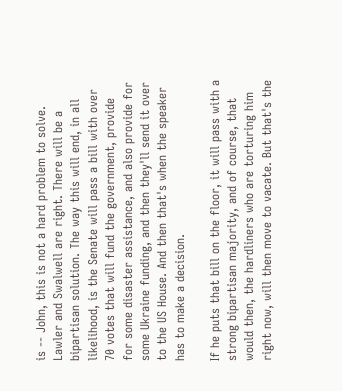is -- John, this is not a hard problem to solve. Lawler and Swalwell are right. There will be a bipartisan solution. The way this will end, in all likelihood, is the Senate will pass a bill with over 70 votes that will fund the government, provide for some disaster assistance, and also provide for some Ukraine funding, and then they'll send it over to the US House. And then that's when the speaker has to make a decision.

If he puts that bill on the floor, it will pass with a strong bipartisan majority, and of course, that would then, the hardliners who are torturing him right now, will then move to vacate. But that's the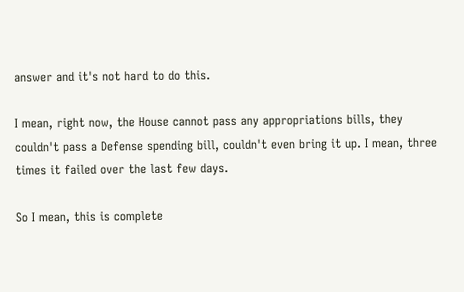answer and it's not hard to do this.

I mean, right now, the House cannot pass any appropriations bills, they couldn't pass a Defense spending bill, couldn't even bring it up. I mean, three times it failed over the last few days.

So I mean, this is complete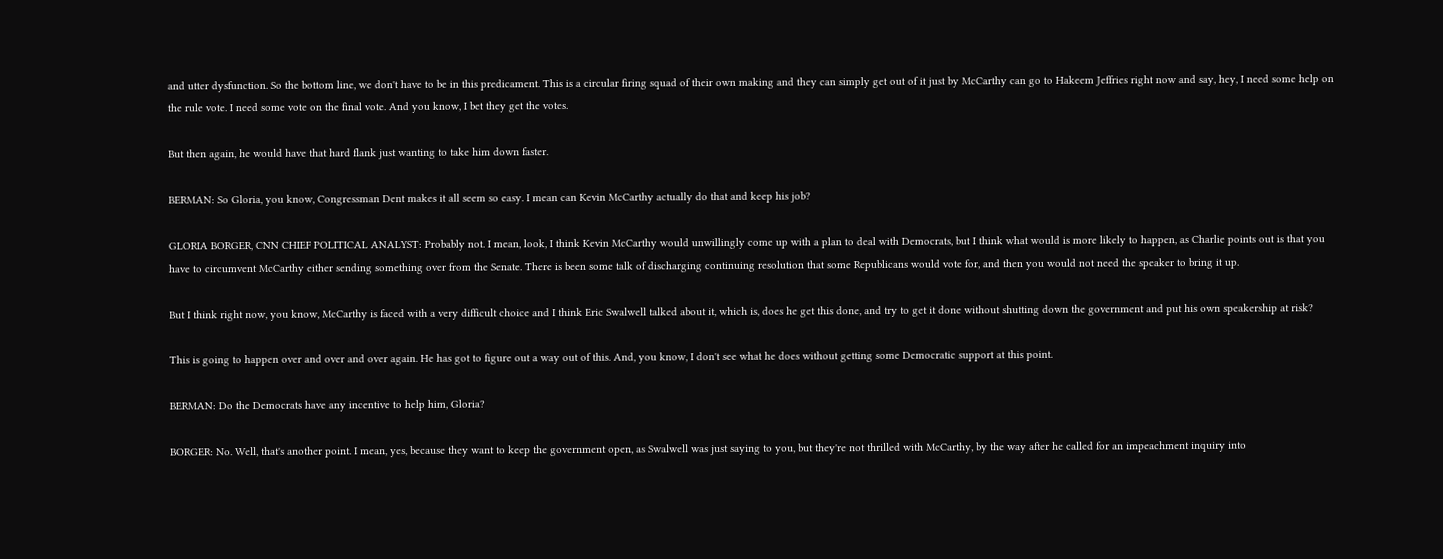and utter dysfunction. So the bottom line, we don't have to be in this predicament. This is a circular firing squad of their own making and they can simply get out of it just by McCarthy can go to Hakeem Jeffries right now and say, hey, I need some help on the rule vote. I need some vote on the final vote. And you know, I bet they get the votes.

But then again, he would have that hard flank just wanting to take him down faster.

BERMAN: So Gloria, you know, Congressman Dent makes it all seem so easy. I mean can Kevin McCarthy actually do that and keep his job?

GLORIA BORGER, CNN CHIEF POLITICAL ANALYST: Probably not. I mean, look, I think Kevin McCarthy would unwillingly come up with a plan to deal with Democrats, but I think what would is more likely to happen, as Charlie points out is that you have to circumvent McCarthy either sending something over from the Senate. There is been some talk of discharging continuing resolution that some Republicans would vote for, and then you would not need the speaker to bring it up.

But I think right now, you know, McCarthy is faced with a very difficult choice and I think Eric Swalwell talked about it, which is, does he get this done, and try to get it done without shutting down the government and put his own speakership at risk?

This is going to happen over and over and over again. He has got to figure out a way out of this. And, you know, I don't see what he does without getting some Democratic support at this point.

BERMAN: Do the Democrats have any incentive to help him, Gloria?

BORGER: No. Well, that's another point. I mean, yes, because they want to keep the government open, as Swalwell was just saying to you, but they're not thrilled with McCarthy, by the way after he called for an impeachment inquiry into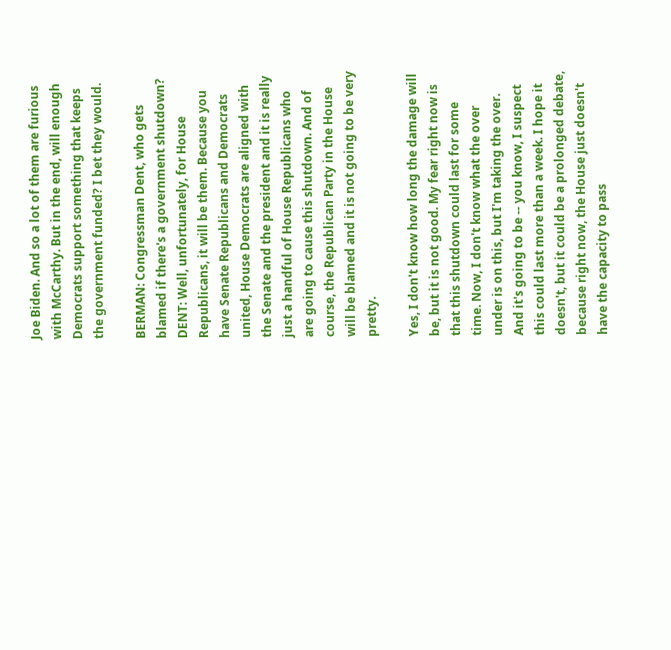Joe Biden. And so a lot of them are furious with McCarthy. But in the end, will enough Democrats support something that keeps the government funded? I bet they would.

BERMAN: Congressman Dent, who gets blamed if there's a government shutdown? DENT: Well, unfortunately, for House Republicans, it will be them. Because you have Senate Republicans and Democrats united, House Democrats are aligned with the Senate and the president and it is really just a handful of House Republicans who are going to cause this shutdown. And of course, the Republican Party in the House will be blamed and it is not going to be very pretty.

Yes, I don't know how long the damage will be, but it is not good. My fear right now is that this shutdown could last for some time. Now, I don't know what the over under is on this, but I'm taking the over. And it's going to be -- you know, I suspect this could last more than a week. I hope it doesn't, but it could be a prolonged debate, because right now, the House just doesn't have the capacity to pass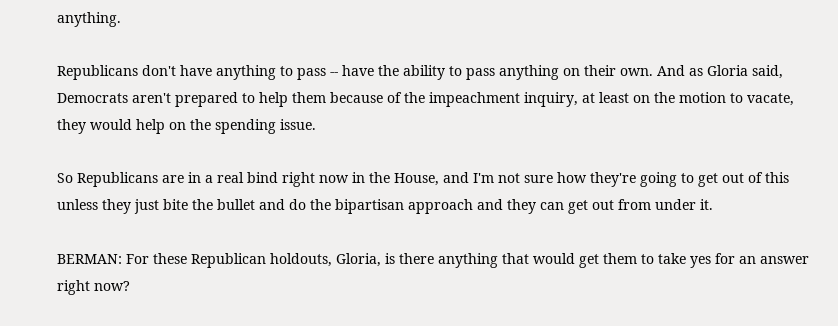anything.

Republicans don't have anything to pass -- have the ability to pass anything on their own. And as Gloria said, Democrats aren't prepared to help them because of the impeachment inquiry, at least on the motion to vacate, they would help on the spending issue.

So Republicans are in a real bind right now in the House, and I'm not sure how they're going to get out of this unless they just bite the bullet and do the bipartisan approach and they can get out from under it.

BERMAN: For these Republican holdouts, Gloria, is there anything that would get them to take yes for an answer right now?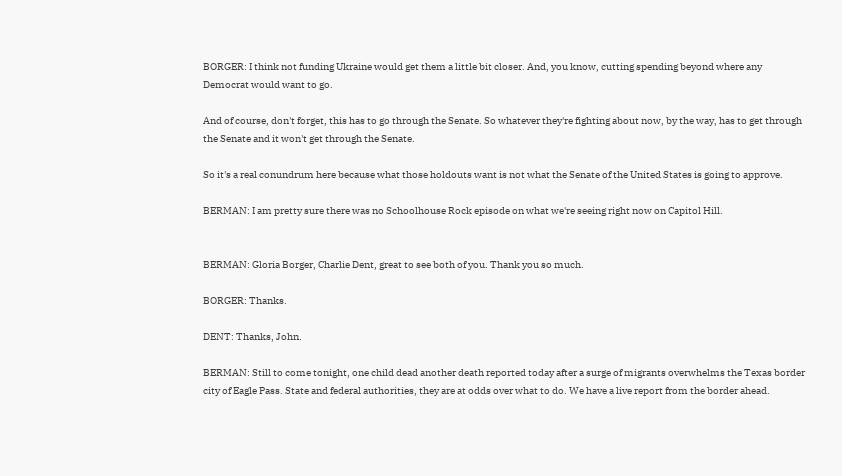BORGER: I think not funding Ukraine would get them a little bit closer. And, you know, cutting spending beyond where any Democrat would want to go.

And of course, don't forget, this has to go through the Senate. So whatever they're fighting about now, by the way, has to get through the Senate and it won't get through the Senate.

So it's a real conundrum here because what those holdouts want is not what the Senate of the United States is going to approve.

BERMAN: I am pretty sure there was no Schoolhouse Rock episode on what we're seeing right now on Capitol Hill.


BERMAN: Gloria Borger, Charlie Dent, great to see both of you. Thank you so much.

BORGER: Thanks.

DENT: Thanks, John.

BERMAN: Still to come tonight, one child dead another death reported today after a surge of migrants overwhelms the Texas border city of Eagle Pass. State and federal authorities, they are at odds over what to do. We have a live report from the border ahead.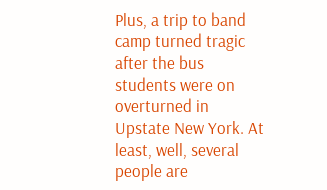Plus, a trip to band camp turned tragic after the bus students were on overturned in Upstate New York. At least, well, several people are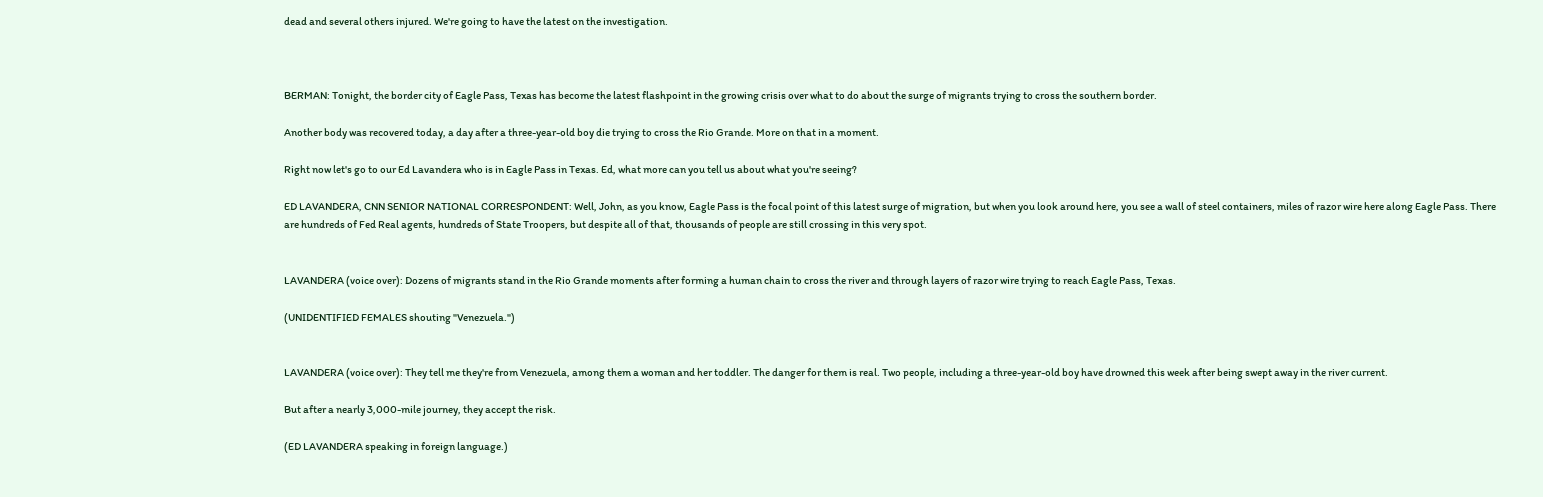dead and several others injured. We're going to have the latest on the investigation.



BERMAN: Tonight, the border city of Eagle Pass, Texas has become the latest flashpoint in the growing crisis over what to do about the surge of migrants trying to cross the southern border.

Another body was recovered today, a day after a three-year-old boy die trying to cross the Rio Grande. More on that in a moment.

Right now let's go to our Ed Lavandera who is in Eagle Pass in Texas. Ed, what more can you tell us about what you're seeing?

ED LAVANDERA, CNN SENIOR NATIONAL CORRESPONDENT: Well, John, as you know, Eagle Pass is the focal point of this latest surge of migration, but when you look around here, you see a wall of steel containers, miles of razor wire here along Eagle Pass. There are hundreds of Fed Real agents, hundreds of State Troopers, but despite all of that, thousands of people are still crossing in this very spot.


LAVANDERA (voice over): Dozens of migrants stand in the Rio Grande moments after forming a human chain to cross the river and through layers of razor wire trying to reach Eagle Pass, Texas.

(UNIDENTIFIED FEMALES shouting "Venezuela.")


LAVANDERA (voice over): They tell me they're from Venezuela, among them a woman and her toddler. The danger for them is real. Two people, including a three-year-old boy have drowned this week after being swept away in the river current.

But after a nearly 3,000-mile journey, they accept the risk.

(ED LAVANDERA speaking in foreign language.)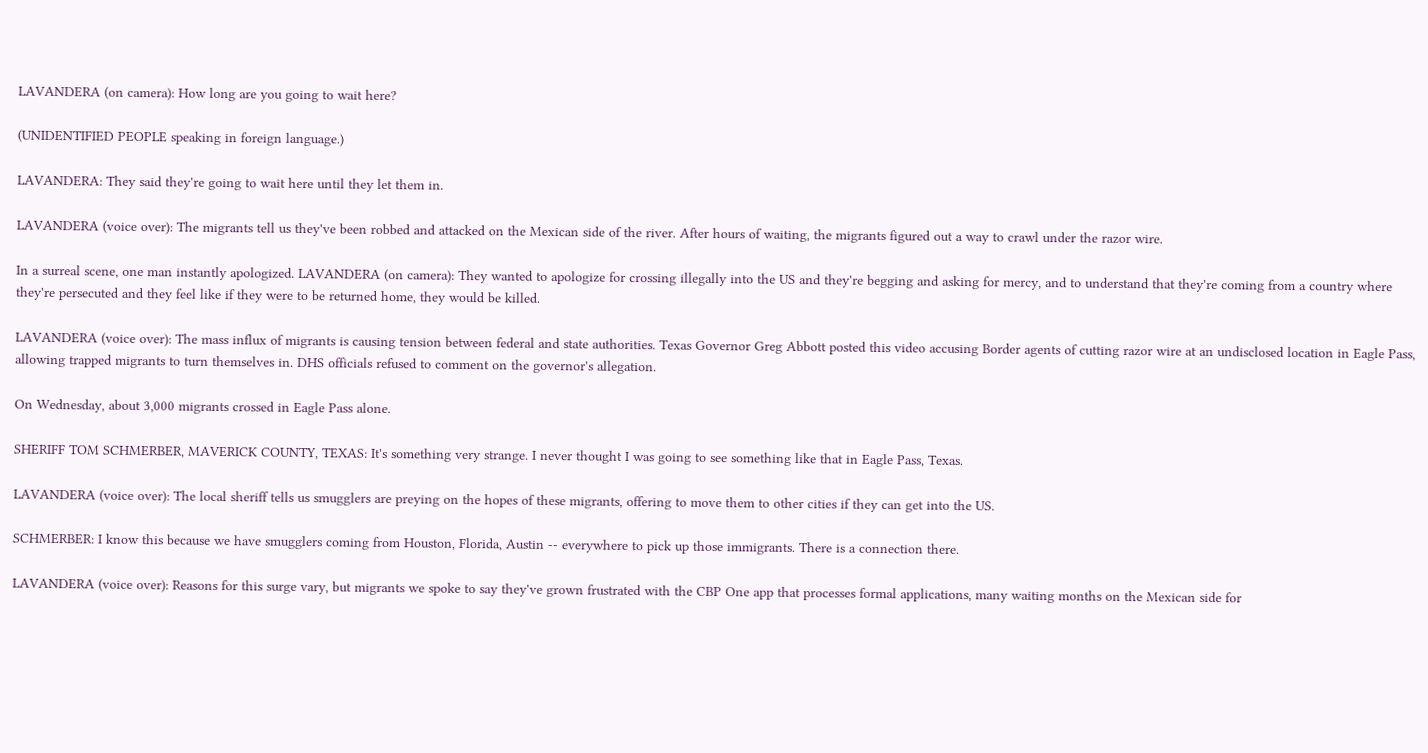LAVANDERA (on camera): How long are you going to wait here?

(UNIDENTIFIED PEOPLE speaking in foreign language.)

LAVANDERA: They said they're going to wait here until they let them in.

LAVANDERA (voice over): The migrants tell us they've been robbed and attacked on the Mexican side of the river. After hours of waiting, the migrants figured out a way to crawl under the razor wire.

In a surreal scene, one man instantly apologized. LAVANDERA (on camera): They wanted to apologize for crossing illegally into the US and they're begging and asking for mercy, and to understand that they're coming from a country where they're persecuted and they feel like if they were to be returned home, they would be killed.

LAVANDERA (voice over): The mass influx of migrants is causing tension between federal and state authorities. Texas Governor Greg Abbott posted this video accusing Border agents of cutting razor wire at an undisclosed location in Eagle Pass, allowing trapped migrants to turn themselves in. DHS officials refused to comment on the governor's allegation.

On Wednesday, about 3,000 migrants crossed in Eagle Pass alone.

SHERIFF TOM SCHMERBER, MAVERICK COUNTY, TEXAS: It's something very strange. I never thought I was going to see something like that in Eagle Pass, Texas.

LAVANDERA (voice over): The local sheriff tells us smugglers are preying on the hopes of these migrants, offering to move them to other cities if they can get into the US.

SCHMERBER: I know this because we have smugglers coming from Houston, Florida, Austin -- everywhere to pick up those immigrants. There is a connection there.

LAVANDERA (voice over): Reasons for this surge vary, but migrants we spoke to say they've grown frustrated with the CBP One app that processes formal applications, many waiting months on the Mexican side for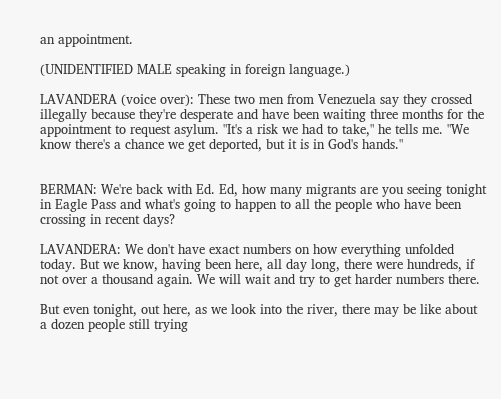an appointment.

(UNIDENTIFIED MALE speaking in foreign language.)

LAVANDERA (voice over): These two men from Venezuela say they crossed illegally because they're desperate and have been waiting three months for the appointment to request asylum. "It's a risk we had to take," he tells me. "We know there's a chance we get deported, but it is in God's hands."


BERMAN: We're back with Ed. Ed, how many migrants are you seeing tonight in Eagle Pass and what's going to happen to all the people who have been crossing in recent days?

LAVANDERA: We don't have exact numbers on how everything unfolded today. But we know, having been here, all day long, there were hundreds, if not over a thousand again. We will wait and try to get harder numbers there.

But even tonight, out here, as we look into the river, there may be like about a dozen people still trying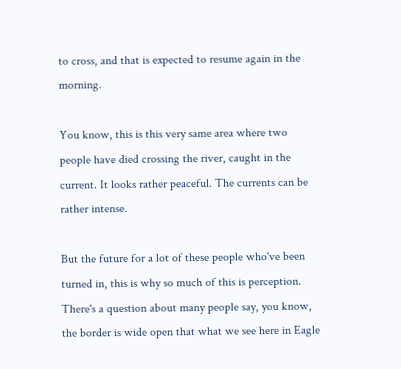to cross, and that is expected to resume again in the morning.

You know, this is this very same area where two people have died crossing the river, caught in the current. It looks rather peaceful. The currents can be rather intense.

But the future for a lot of these people who've been turned in, this is why so much of this is perception. There's a question about many people say, you know, the border is wide open that what we see here in Eagle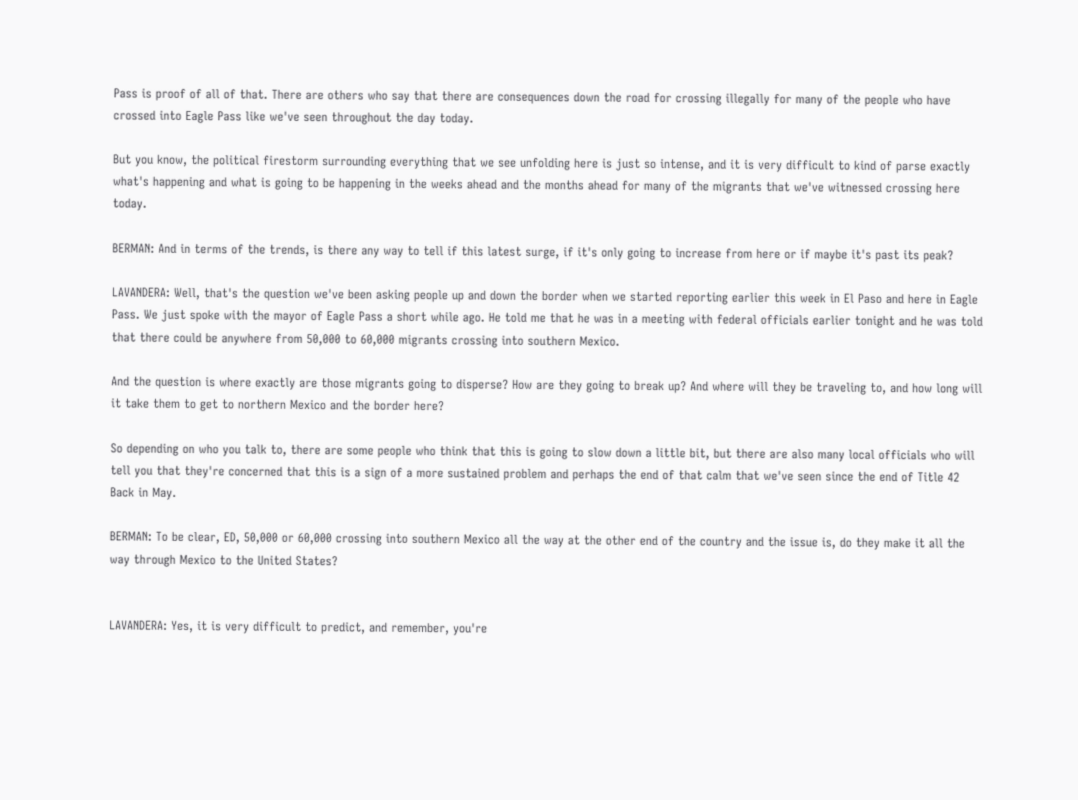Pass is proof of all of that. There are others who say that there are consequences down the road for crossing illegally for many of the people who have crossed into Eagle Pass like we've seen throughout the day today.

But you know, the political firestorm surrounding everything that we see unfolding here is just so intense, and it is very difficult to kind of parse exactly what's happening and what is going to be happening in the weeks ahead and the months ahead for many of the migrants that we've witnessed crossing here today.

BERMAN: And in terms of the trends, is there any way to tell if this latest surge, if it's only going to increase from here or if maybe it's past its peak?

LAVANDERA: Well, that's the question we've been asking people up and down the border when we started reporting earlier this week in El Paso and here in Eagle Pass. We just spoke with the mayor of Eagle Pass a short while ago. He told me that he was in a meeting with federal officials earlier tonight and he was told that there could be anywhere from 50,000 to 60,000 migrants crossing into southern Mexico.

And the question is where exactly are those migrants going to disperse? How are they going to break up? And where will they be traveling to, and how long will it take them to get to northern Mexico and the border here?

So depending on who you talk to, there are some people who think that this is going to slow down a little bit, but there are also many local officials who will tell you that they're concerned that this is a sign of a more sustained problem and perhaps the end of that calm that we've seen since the end of Title 42 Back in May.

BERMAN: To be clear, ED, 50,000 or 60,000 crossing into southern Mexico all the way at the other end of the country and the issue is, do they make it all the way through Mexico to the United States?


LAVANDERA: Yes, it is very difficult to predict, and remember, you're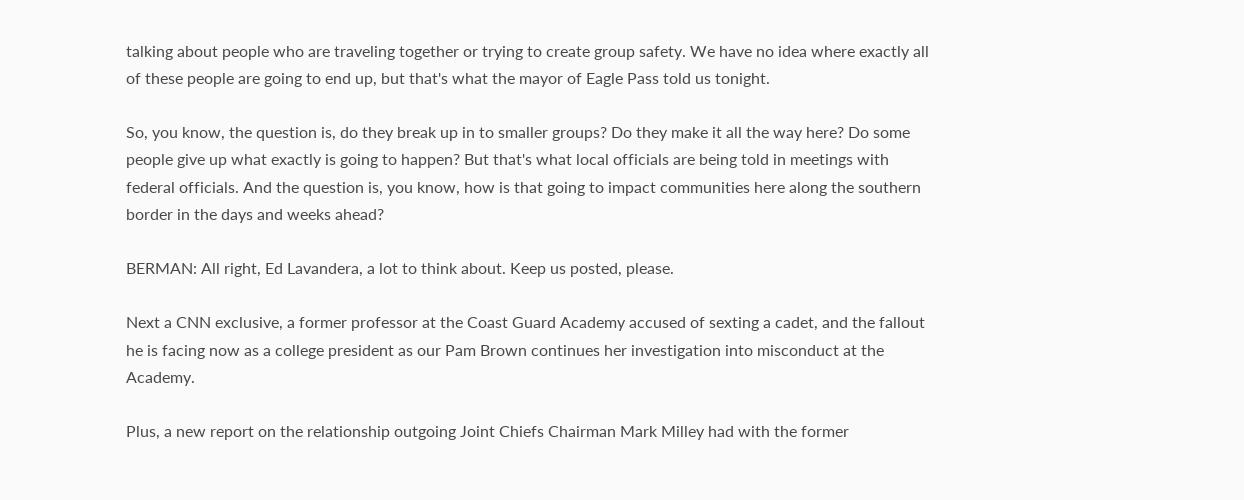talking about people who are traveling together or trying to create group safety. We have no idea where exactly all of these people are going to end up, but that's what the mayor of Eagle Pass told us tonight.

So, you know, the question is, do they break up in to smaller groups? Do they make it all the way here? Do some people give up what exactly is going to happen? But that's what local officials are being told in meetings with federal officials. And the question is, you know, how is that going to impact communities here along the southern border in the days and weeks ahead?

BERMAN: All right, Ed Lavandera, a lot to think about. Keep us posted, please.

Next a CNN exclusive, a former professor at the Coast Guard Academy accused of sexting a cadet, and the fallout he is facing now as a college president as our Pam Brown continues her investigation into misconduct at the Academy.

Plus, a new report on the relationship outgoing Joint Chiefs Chairman Mark Milley had with the former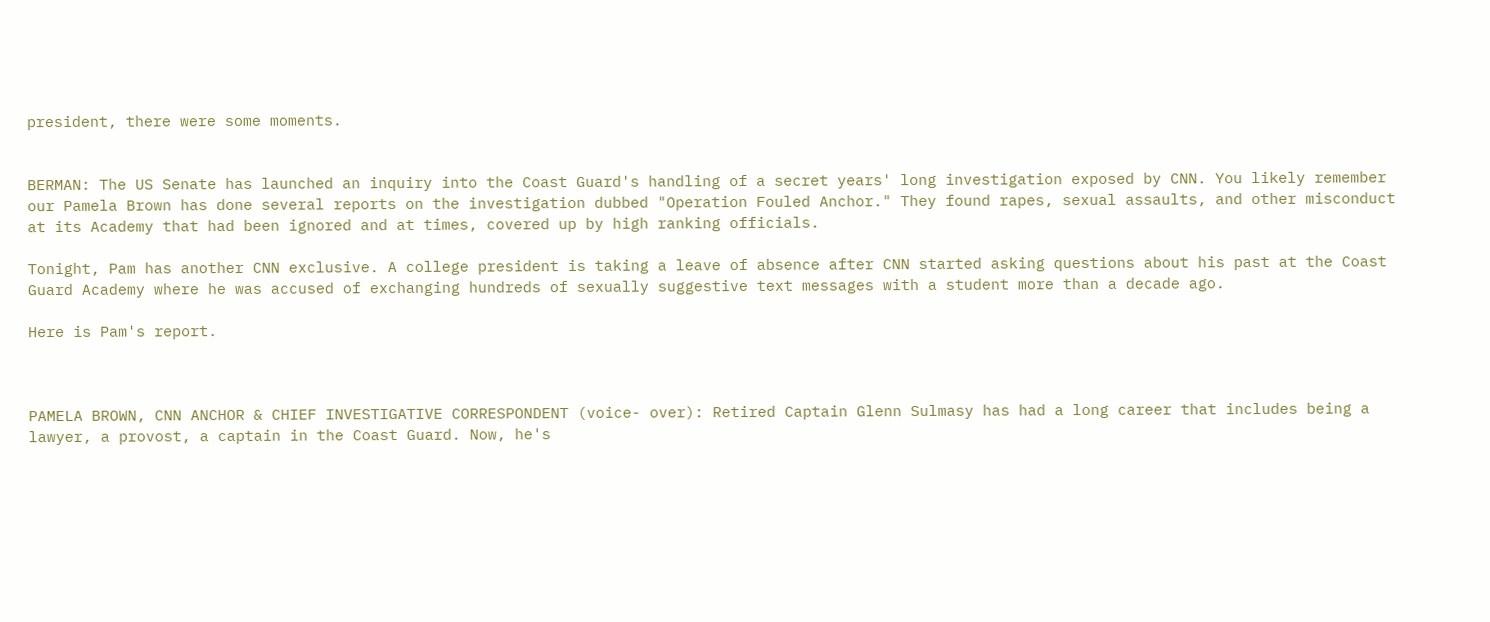president, there were some moments.


BERMAN: The US Senate has launched an inquiry into the Coast Guard's handling of a secret years' long investigation exposed by CNN. You likely remember our Pamela Brown has done several reports on the investigation dubbed "Operation Fouled Anchor." They found rapes, sexual assaults, and other misconduct at its Academy that had been ignored and at times, covered up by high ranking officials.

Tonight, Pam has another CNN exclusive. A college president is taking a leave of absence after CNN started asking questions about his past at the Coast Guard Academy where he was accused of exchanging hundreds of sexually suggestive text messages with a student more than a decade ago.

Here is Pam's report.



PAMELA BROWN, CNN ANCHOR & CHIEF INVESTIGATIVE CORRESPONDENT (voice- over): Retired Captain Glenn Sulmasy has had a long career that includes being a lawyer, a provost, a captain in the Coast Guard. Now, he's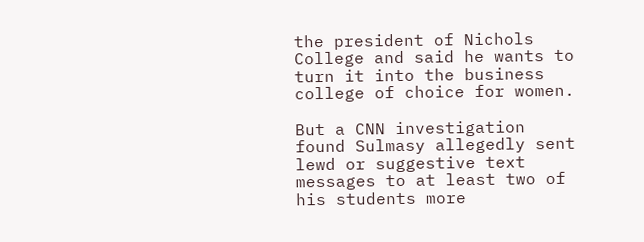the president of Nichols College and said he wants to turn it into the business college of choice for women.

But a CNN investigation found Sulmasy allegedly sent lewd or suggestive text messages to at least two of his students more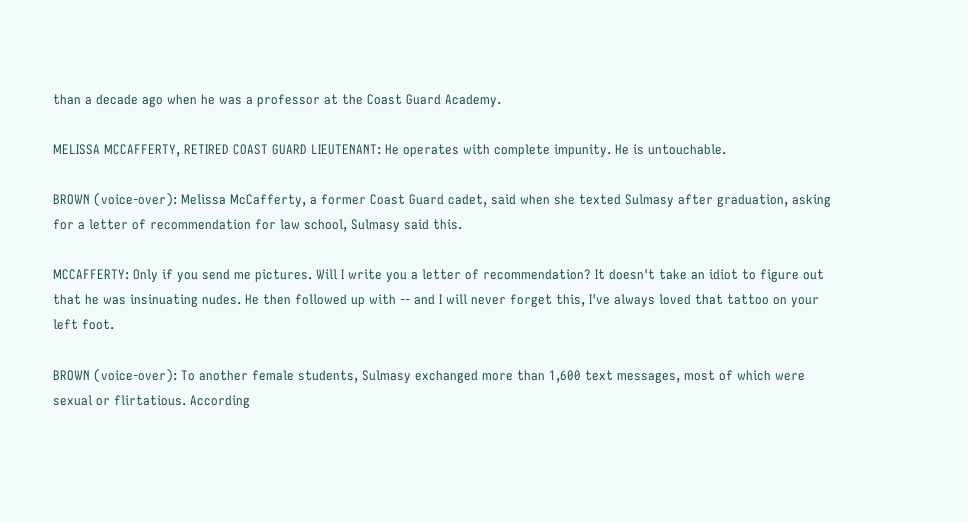than a decade ago when he was a professor at the Coast Guard Academy.

MELISSA MCCAFFERTY, RETIRED COAST GUARD LIEUTENANT: He operates with complete impunity. He is untouchable.

BROWN (voice-over): Melissa McCafferty, a former Coast Guard cadet, said when she texted Sulmasy after graduation, asking for a letter of recommendation for law school, Sulmasy said this.

MCCAFFERTY: Only if you send me pictures. Will I write you a letter of recommendation? It doesn't take an idiot to figure out that he was insinuating nudes. He then followed up with -- and I will never forget this, I've always loved that tattoo on your left foot.

BROWN (voice-over): To another female students, Sulmasy exchanged more than 1,600 text messages, most of which were sexual or flirtatious. According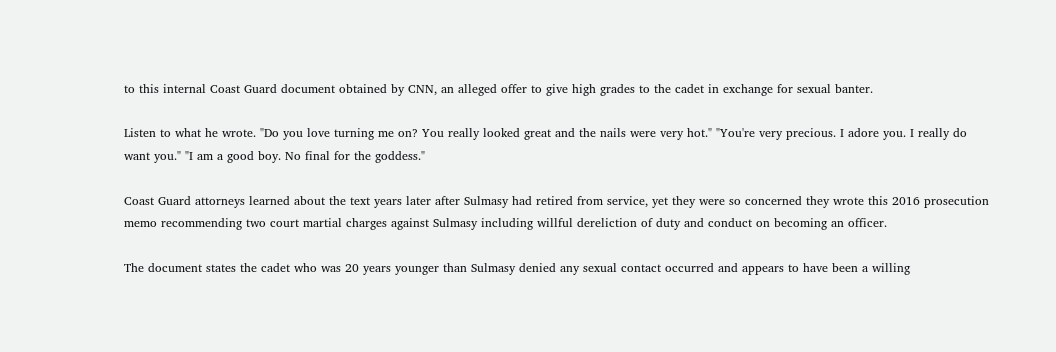to this internal Coast Guard document obtained by CNN, an alleged offer to give high grades to the cadet in exchange for sexual banter.

Listen to what he wrote. "Do you love turning me on? You really looked great and the nails were very hot." "You're very precious. I adore you. I really do want you." "I am a good boy. No final for the goddess."

Coast Guard attorneys learned about the text years later after Sulmasy had retired from service, yet they were so concerned they wrote this 2016 prosecution memo recommending two court martial charges against Sulmasy including willful dereliction of duty and conduct on becoming an officer.

The document states the cadet who was 20 years younger than Sulmasy denied any sexual contact occurred and appears to have been a willing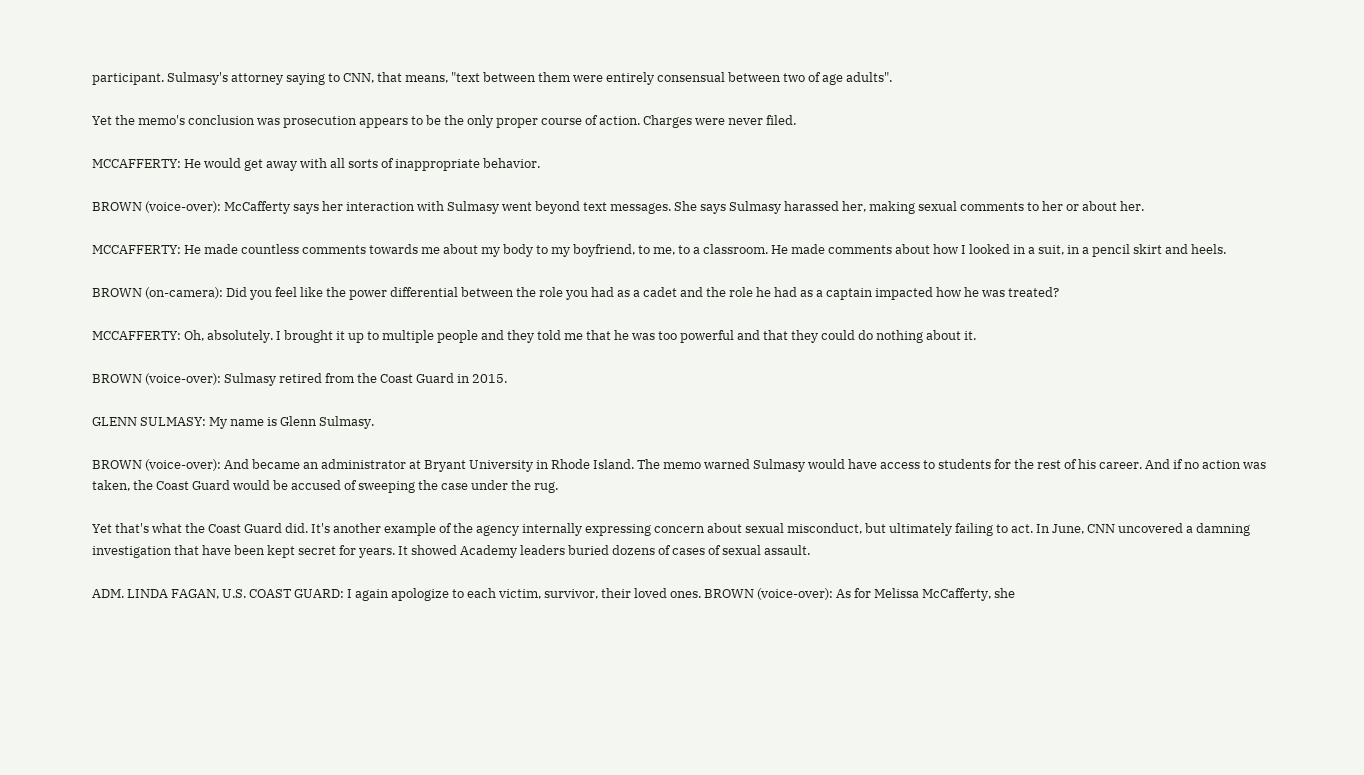participant. Sulmasy's attorney saying to CNN, that means, "text between them were entirely consensual between two of age adults".

Yet the memo's conclusion was prosecution appears to be the only proper course of action. Charges were never filed.

MCCAFFERTY: He would get away with all sorts of inappropriate behavior.

BROWN (voice-over): McCafferty says her interaction with Sulmasy went beyond text messages. She says Sulmasy harassed her, making sexual comments to her or about her.

MCCAFFERTY: He made countless comments towards me about my body to my boyfriend, to me, to a classroom. He made comments about how I looked in a suit, in a pencil skirt and heels.

BROWN (on-camera): Did you feel like the power differential between the role you had as a cadet and the role he had as a captain impacted how he was treated?

MCCAFFERTY: Oh, absolutely. I brought it up to multiple people and they told me that he was too powerful and that they could do nothing about it.

BROWN (voice-over): Sulmasy retired from the Coast Guard in 2015.

GLENN SULMASY: My name is Glenn Sulmasy.

BROWN (voice-over): And became an administrator at Bryant University in Rhode Island. The memo warned Sulmasy would have access to students for the rest of his career. And if no action was taken, the Coast Guard would be accused of sweeping the case under the rug.

Yet that's what the Coast Guard did. It's another example of the agency internally expressing concern about sexual misconduct, but ultimately failing to act. In June, CNN uncovered a damning investigation that have been kept secret for years. It showed Academy leaders buried dozens of cases of sexual assault.

ADM. LINDA FAGAN, U.S. COAST GUARD: I again apologize to each victim, survivor, their loved ones. BROWN (voice-over): As for Melissa McCafferty, she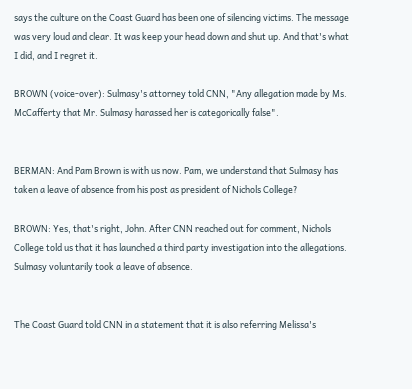says the culture on the Coast Guard has been one of silencing victims. The message was very loud and clear. It was keep your head down and shut up. And that's what I did, and I regret it.

BROWN (voice-over): Sulmasy's attorney told CNN, "Any allegation made by Ms. McCafferty that Mr. Sulmasy harassed her is categorically false".


BERMAN: And Pam Brown is with us now. Pam, we understand that Sulmasy has taken a leave of absence from his post as president of Nichols College?

BROWN: Yes, that's right, John. After CNN reached out for comment, Nichols College told us that it has launched a third party investigation into the allegations. Sulmasy voluntarily took a leave of absence.


The Coast Guard told CNN in a statement that it is also referring Melissa's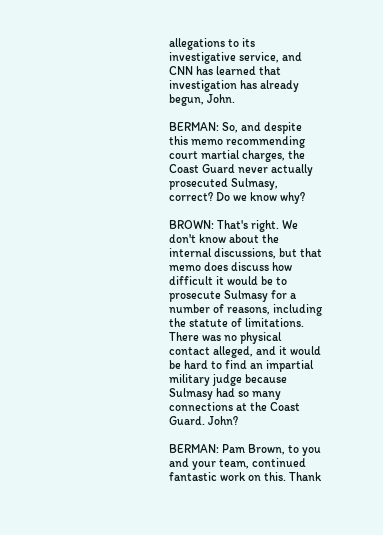allegations to its investigative service, and CNN has learned that investigation has already begun, John.

BERMAN: So, and despite this memo recommending court martial charges, the Coast Guard never actually prosecuted Sulmasy, correct? Do we know why?

BROWN: That's right. We don't know about the internal discussions, but that memo does discuss how difficult it would be to prosecute Sulmasy for a number of reasons, including the statute of limitations. There was no physical contact alleged, and it would be hard to find an impartial military judge because Sulmasy had so many connections at the Coast Guard. John?

BERMAN: Pam Brown, to you and your team, continued fantastic work on this. Thank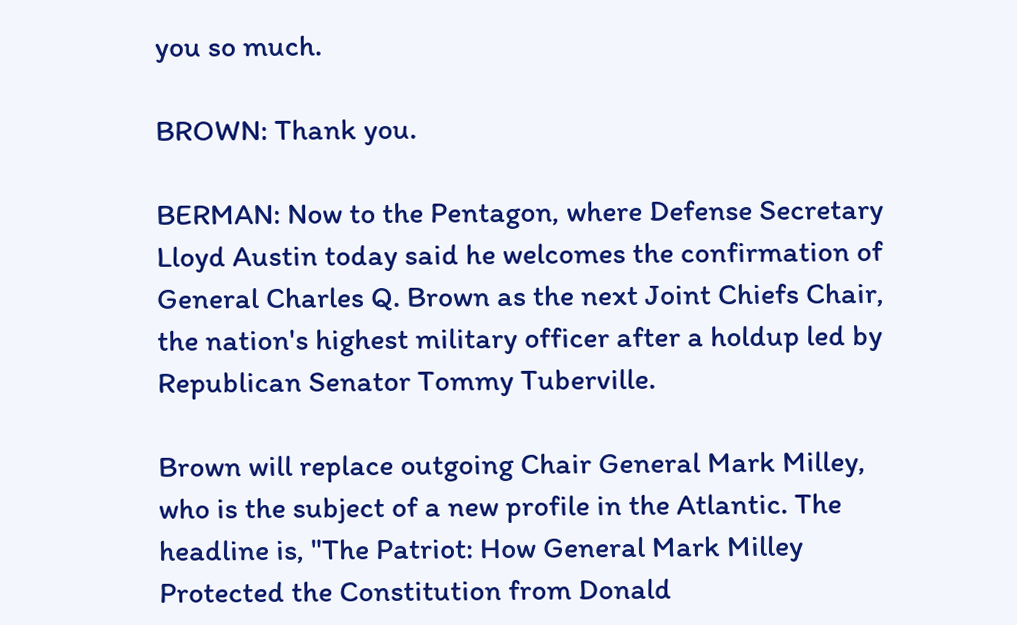you so much.

BROWN: Thank you.

BERMAN: Now to the Pentagon, where Defense Secretary Lloyd Austin today said he welcomes the confirmation of General Charles Q. Brown as the next Joint Chiefs Chair, the nation's highest military officer after a holdup led by Republican Senator Tommy Tuberville.

Brown will replace outgoing Chair General Mark Milley, who is the subject of a new profile in the Atlantic. The headline is, "The Patriot: How General Mark Milley Protected the Constitution from Donald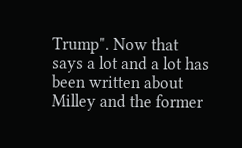Trump". Now that says a lot and a lot has been written about Milley and the former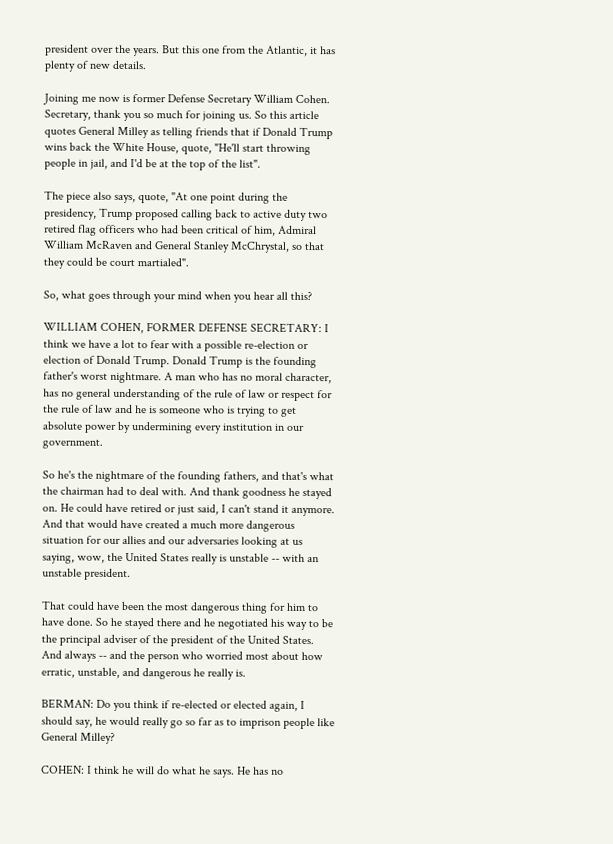president over the years. But this one from the Atlantic, it has plenty of new details.

Joining me now is former Defense Secretary William Cohen. Secretary, thank you so much for joining us. So this article quotes General Milley as telling friends that if Donald Trump wins back the White House, quote, "He'll start throwing people in jail, and I'd be at the top of the list".

The piece also says, quote, "At one point during the presidency, Trump proposed calling back to active duty two retired flag officers who had been critical of him, Admiral William McRaven and General Stanley McChrystal, so that they could be court martialed".

So, what goes through your mind when you hear all this?

WILLIAM COHEN, FORMER DEFENSE SECRETARY: I think we have a lot to fear with a possible re-election or election of Donald Trump. Donald Trump is the founding father's worst nightmare. A man who has no moral character, has no general understanding of the rule of law or respect for the rule of law and he is someone who is trying to get absolute power by undermining every institution in our government.

So he's the nightmare of the founding fathers, and that's what the chairman had to deal with. And thank goodness he stayed on. He could have retired or just said, I can't stand it anymore. And that would have created a much more dangerous situation for our allies and our adversaries looking at us saying, wow, the United States really is unstable -- with an unstable president.

That could have been the most dangerous thing for him to have done. So he stayed there and he negotiated his way to be the principal adviser of the president of the United States. And always -- and the person who worried most about how erratic, unstable, and dangerous he really is.

BERMAN: Do you think if re-elected or elected again, I should say, he would really go so far as to imprison people like General Milley?

COHEN: I think he will do what he says. He has no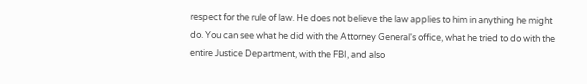respect for the rule of law. He does not believe the law applies to him in anything he might do. You can see what he did with the Attorney General's office, what he tried to do with the entire Justice Department, with the FBI, and also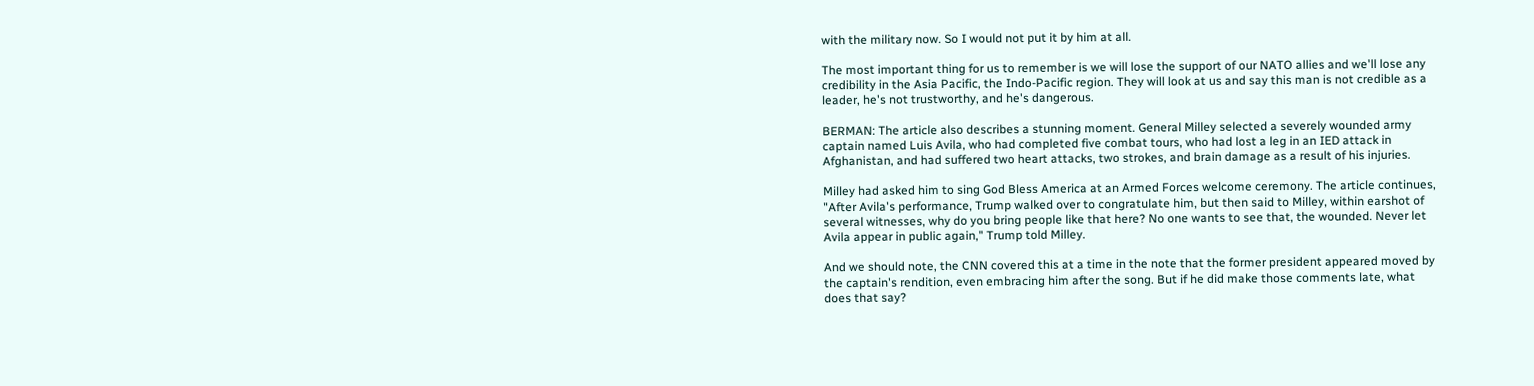with the military now. So I would not put it by him at all.

The most important thing for us to remember is we will lose the support of our NATO allies and we'll lose any credibility in the Asia Pacific, the Indo-Pacific region. They will look at us and say this man is not credible as a leader, he's not trustworthy, and he's dangerous.

BERMAN: The article also describes a stunning moment. General Milley selected a severely wounded army captain named Luis Avila, who had completed five combat tours, who had lost a leg in an IED attack in Afghanistan, and had suffered two heart attacks, two strokes, and brain damage as a result of his injuries.

Milley had asked him to sing God Bless America at an Armed Forces welcome ceremony. The article continues, "After Avila's performance, Trump walked over to congratulate him, but then said to Milley, within earshot of several witnesses, why do you bring people like that here? No one wants to see that, the wounded. Never let Avila appear in public again," Trump told Milley.

And we should note, the CNN covered this at a time in the note that the former president appeared moved by the captain's rendition, even embracing him after the song. But if he did make those comments late, what does that say?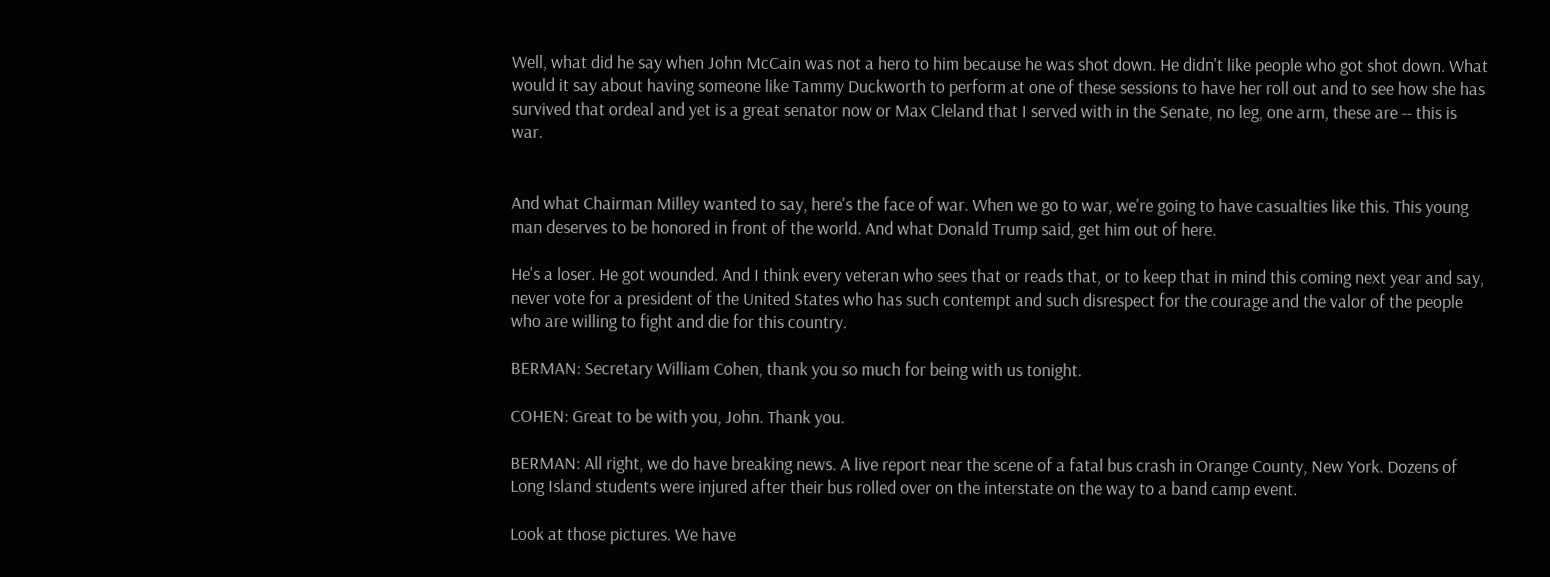Well, what did he say when John McCain was not a hero to him because he was shot down. He didn't like people who got shot down. What would it say about having someone like Tammy Duckworth to perform at one of these sessions to have her roll out and to see how she has survived that ordeal and yet is a great senator now or Max Cleland that I served with in the Senate, no leg, one arm, these are -- this is war.


And what Chairman Milley wanted to say, here's the face of war. When we go to war, we're going to have casualties like this. This young man deserves to be honored in front of the world. And what Donald Trump said, get him out of here.

He's a loser. He got wounded. And I think every veteran who sees that or reads that, or to keep that in mind this coming next year and say, never vote for a president of the United States who has such contempt and such disrespect for the courage and the valor of the people who are willing to fight and die for this country.

BERMAN: Secretary William Cohen, thank you so much for being with us tonight.

COHEN: Great to be with you, John. Thank you.

BERMAN: All right, we do have breaking news. A live report near the scene of a fatal bus crash in Orange County, New York. Dozens of Long Island students were injured after their bus rolled over on the interstate on the way to a band camp event.

Look at those pictures. We have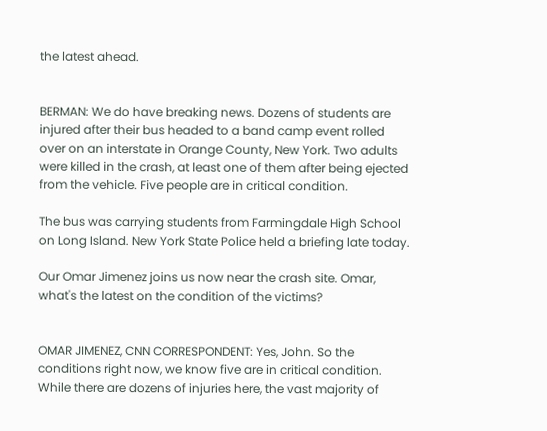the latest ahead.


BERMAN: We do have breaking news. Dozens of students are injured after their bus headed to a band camp event rolled over on an interstate in Orange County, New York. Two adults were killed in the crash, at least one of them after being ejected from the vehicle. Five people are in critical condition.

The bus was carrying students from Farmingdale High School on Long Island. New York State Police held a briefing late today.

Our Omar Jimenez joins us now near the crash site. Omar, what's the latest on the condition of the victims?


OMAR JIMENEZ, CNN CORRESPONDENT: Yes, John. So the conditions right now, we know five are in critical condition. While there are dozens of injuries here, the vast majority of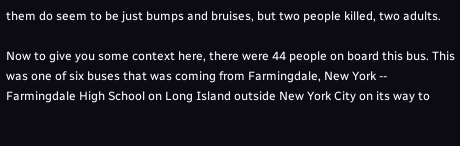them do seem to be just bumps and bruises, but two people killed, two adults.

Now to give you some context here, there were 44 people on board this bus. This was one of six buses that was coming from Farmingdale, New York -- Farmingdale High School on Long Island outside New York City on its way to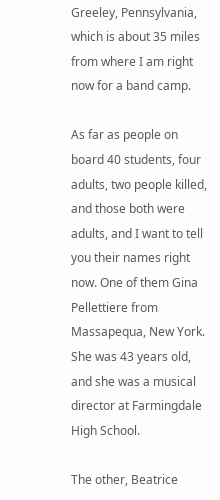Greeley, Pennsylvania, which is about 35 miles from where I am right now for a band camp.

As far as people on board 40 students, four adults, two people killed, and those both were adults, and I want to tell you their names right now. One of them Gina Pellettiere from Massapequa, New York. She was 43 years old, and she was a musical director at Farmingdale High School.

The other, Beatrice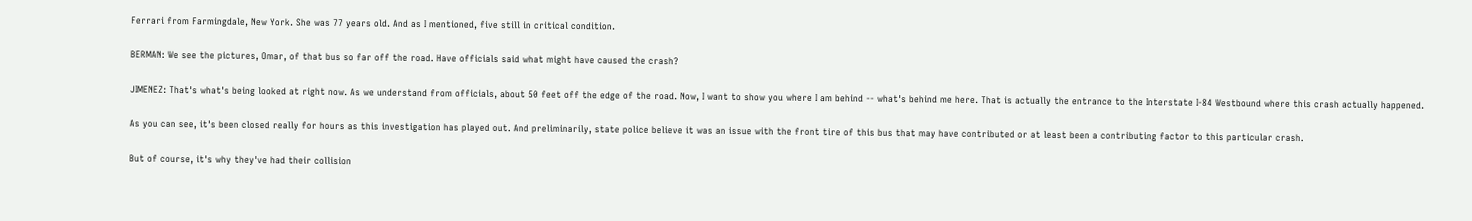Ferrari from Farmingdale, New York. She was 77 years old. And as I mentioned, five still in critical condition.

BERMAN: We see the pictures, Omar, of that bus so far off the road. Have officials said what might have caused the crash?

JIMENEZ: That's what's being looked at right now. As we understand from officials, about 50 feet off the edge of the road. Now, I want to show you where I am behind -- what's behind me here. That is actually the entrance to the Interstate I-84 Westbound where this crash actually happened.

As you can see, it's been closed really for hours as this investigation has played out. And preliminarily, state police believe it was an issue with the front tire of this bus that may have contributed or at least been a contributing factor to this particular crash.

But of course, it's why they've had their collision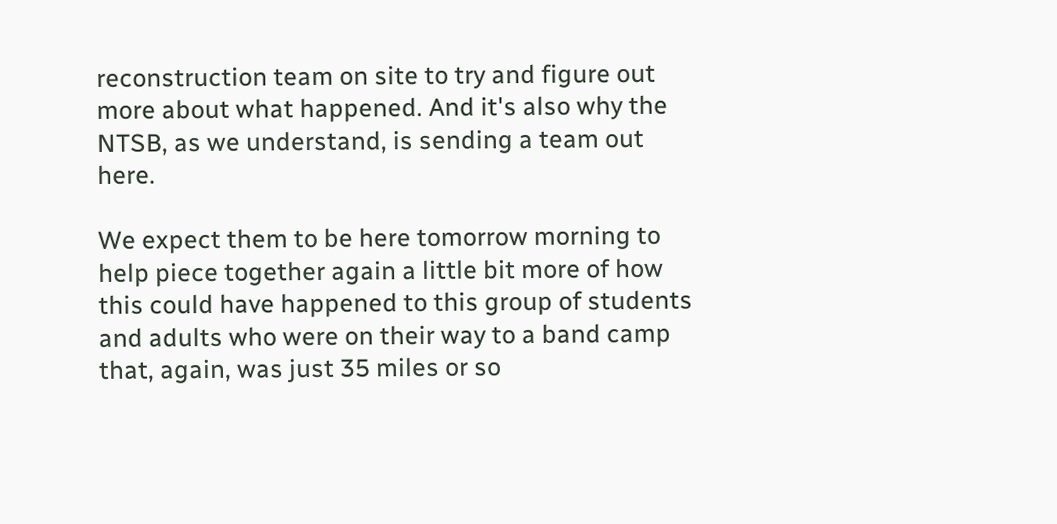reconstruction team on site to try and figure out more about what happened. And it's also why the NTSB, as we understand, is sending a team out here.

We expect them to be here tomorrow morning to help piece together again a little bit more of how this could have happened to this group of students and adults who were on their way to a band camp that, again, was just 35 miles or so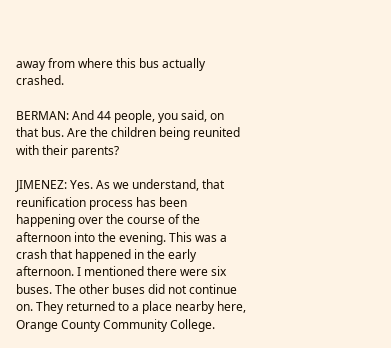away from where this bus actually crashed.

BERMAN: And 44 people, you said, on that bus. Are the children being reunited with their parents?

JIMENEZ: Yes. As we understand, that reunification process has been happening over the course of the afternoon into the evening. This was a crash that happened in the early afternoon. I mentioned there were six buses. The other buses did not continue on. They returned to a place nearby here, Orange County Community College.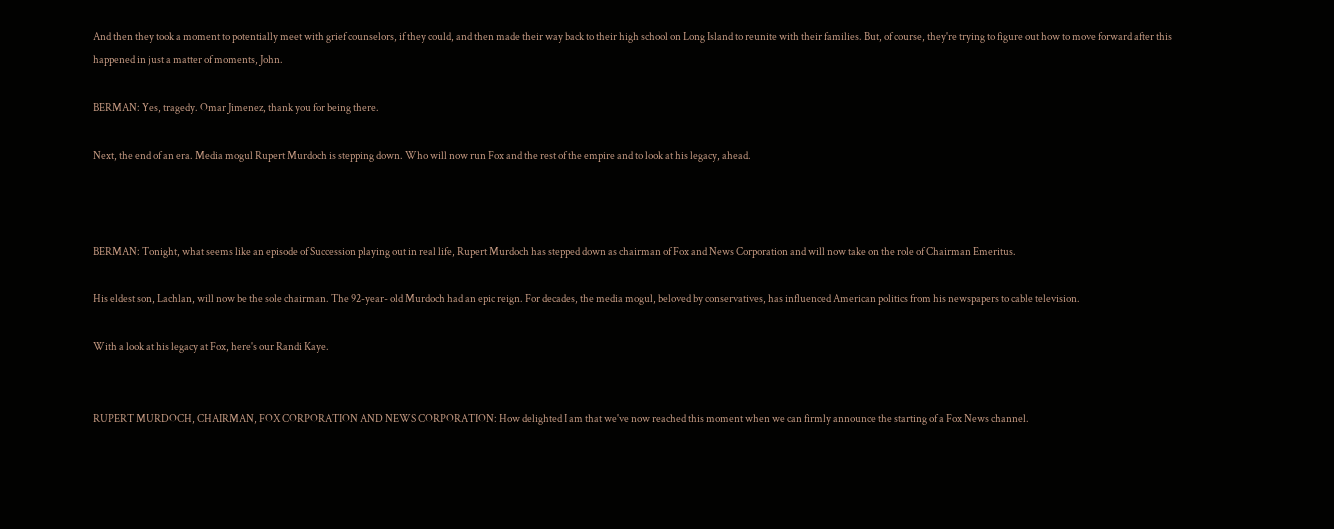And then they took a moment to potentially meet with grief counselors, if they could, and then made their way back to their high school on Long Island to reunite with their families. But, of course, they're trying to figure out how to move forward after this happened in just a matter of moments, John.

BERMAN: Yes, tragedy. Omar Jimenez, thank you for being there.

Next, the end of an era. Media mogul Rupert Murdoch is stepping down. Who will now run Fox and the rest of the empire and to look at his legacy, ahead.



BERMAN: Tonight, what seems like an episode of Succession playing out in real life, Rupert Murdoch has stepped down as chairman of Fox and News Corporation and will now take on the role of Chairman Emeritus.

His eldest son, Lachlan, will now be the sole chairman. The 92-year- old Murdoch had an epic reign. For decades, the media mogul, beloved by conservatives, has influenced American politics from his newspapers to cable television.

With a look at his legacy at Fox, here's our Randi Kaye.


RUPERT MURDOCH, CHAIRMAN, FOX CORPORATION AND NEWS CORPORATION: How delighted I am that we've now reached this moment when we can firmly announce the starting of a Fox News channel.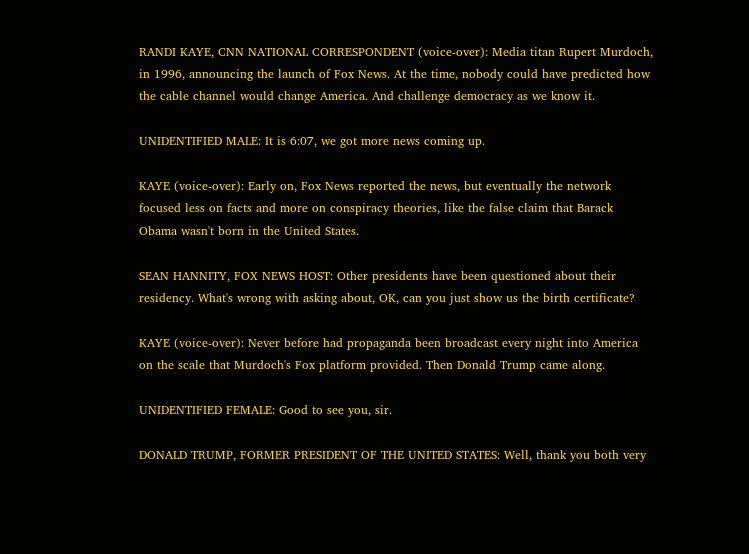RANDI KAYE, CNN NATIONAL CORRESPONDENT (voice-over): Media titan Rupert Murdoch, in 1996, announcing the launch of Fox News. At the time, nobody could have predicted how the cable channel would change America. And challenge democracy as we know it.

UNIDENTIFIED MALE: It is 6:07, we got more news coming up.

KAYE (voice-over): Early on, Fox News reported the news, but eventually the network focused less on facts and more on conspiracy theories, like the false claim that Barack Obama wasn't born in the United States.

SEAN HANNITY, FOX NEWS HOST: Other presidents have been questioned about their residency. What's wrong with asking about, OK, can you just show us the birth certificate?

KAYE (voice-over): Never before had propaganda been broadcast every night into America on the scale that Murdoch's Fox platform provided. Then Donald Trump came along.

UNIDENTIFIED FEMALE: Good to see you, sir.

DONALD TRUMP, FORMER PRESIDENT OF THE UNITED STATES: Well, thank you both very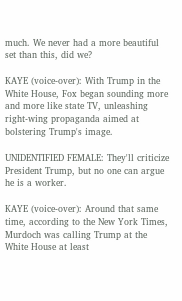much. We never had a more beautiful set than this, did we?

KAYE (voice-over): With Trump in the White House, Fox began sounding more and more like state TV, unleashing right-wing propaganda aimed at bolstering Trump's image.

UNIDENTIFIED FEMALE: They'll criticize President Trump, but no one can argue he is a worker.

KAYE (voice-over): Around that same time, according to the New York Times, Murdoch was calling Trump at the White House at least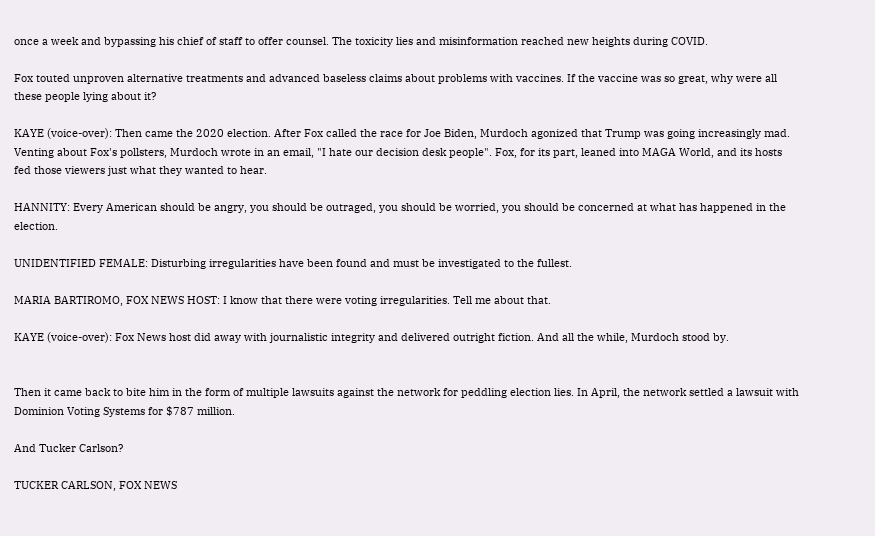once a week and bypassing his chief of staff to offer counsel. The toxicity lies and misinformation reached new heights during COVID.

Fox touted unproven alternative treatments and advanced baseless claims about problems with vaccines. If the vaccine was so great, why were all these people lying about it?

KAYE (voice-over): Then came the 2020 election. After Fox called the race for Joe Biden, Murdoch agonized that Trump was going increasingly mad. Venting about Fox's pollsters, Murdoch wrote in an email, "I hate our decision desk people". Fox, for its part, leaned into MAGA World, and its hosts fed those viewers just what they wanted to hear.

HANNITY: Every American should be angry, you should be outraged, you should be worried, you should be concerned at what has happened in the election.

UNIDENTIFIED FEMALE: Disturbing irregularities have been found and must be investigated to the fullest.

MARIA BARTIROMO, FOX NEWS HOST: I know that there were voting irregularities. Tell me about that.

KAYE (voice-over): Fox News host did away with journalistic integrity and delivered outright fiction. And all the while, Murdoch stood by.


Then it came back to bite him in the form of multiple lawsuits against the network for peddling election lies. In April, the network settled a lawsuit with Dominion Voting Systems for $787 million.

And Tucker Carlson?

TUCKER CARLSON, FOX NEWS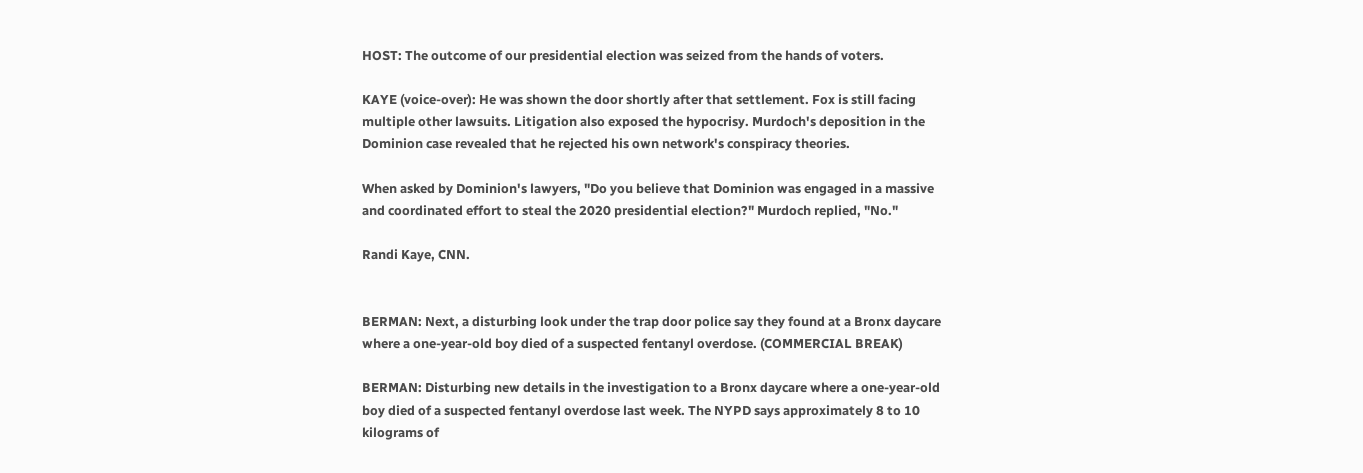HOST: The outcome of our presidential election was seized from the hands of voters.

KAYE (voice-over): He was shown the door shortly after that settlement. Fox is still facing multiple other lawsuits. Litigation also exposed the hypocrisy. Murdoch's deposition in the Dominion case revealed that he rejected his own network's conspiracy theories.

When asked by Dominion's lawyers, "Do you believe that Dominion was engaged in a massive and coordinated effort to steal the 2020 presidential election?" Murdoch replied, "No."

Randi Kaye, CNN.


BERMAN: Next, a disturbing look under the trap door police say they found at a Bronx daycare where a one-year-old boy died of a suspected fentanyl overdose. (COMMERCIAL BREAK)

BERMAN: Disturbing new details in the investigation to a Bronx daycare where a one-year-old boy died of a suspected fentanyl overdose last week. The NYPD says approximately 8 to 10 kilograms of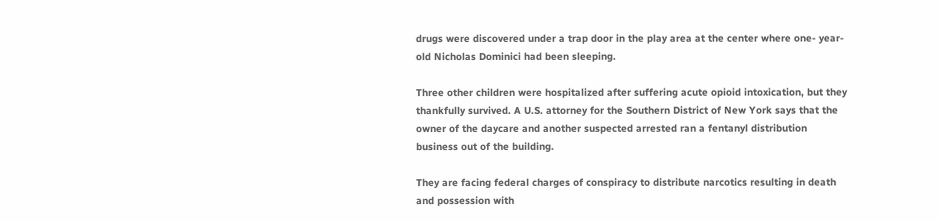drugs were discovered under a trap door in the play area at the center where one- year-old Nicholas Dominici had been sleeping.

Three other children were hospitalized after suffering acute opioid intoxication, but they thankfully survived. A U.S. attorney for the Southern District of New York says that the owner of the daycare and another suspected arrested ran a fentanyl distribution business out of the building.

They are facing federal charges of conspiracy to distribute narcotics resulting in death and possession with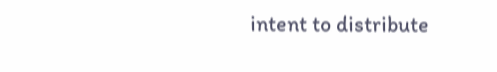intent to distribute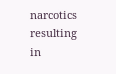narcotics resulting in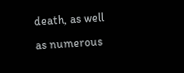death, as well as numerous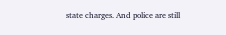state charges. And police are still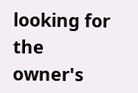looking for the owner's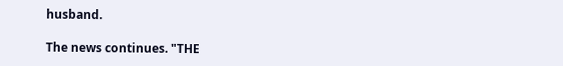husband.

The news continues. "THE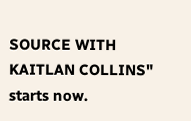SOURCE WITH KAITLAN COLLINS" starts now.